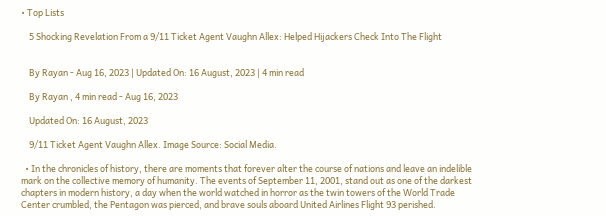• Top Lists

    5 Shocking Revelation From a 9/11 Ticket Agent Vaughn Allex: Helped Hijackers Check Into The Flight


    By Rayan - Aug 16, 2023 | Updated On: 16 August, 2023 | 4 min read

    By Rayan , 4 min read - Aug 16, 2023

    Updated On: 16 August, 2023

    9/11 Ticket Agent Vaughn Allex. Image Source: Social Media.

  • In the chronicles of history, there are moments that forever alter the course of nations and leave an indelible mark on the collective memory of humanity. The events of September 11, 2001, stand out as one of the darkest chapters in modern history, a day when the world watched in horror as the twin towers of the World Trade Center crumbled, the Pentagon was pierced, and brave souls aboard United Airlines Flight 93 perished.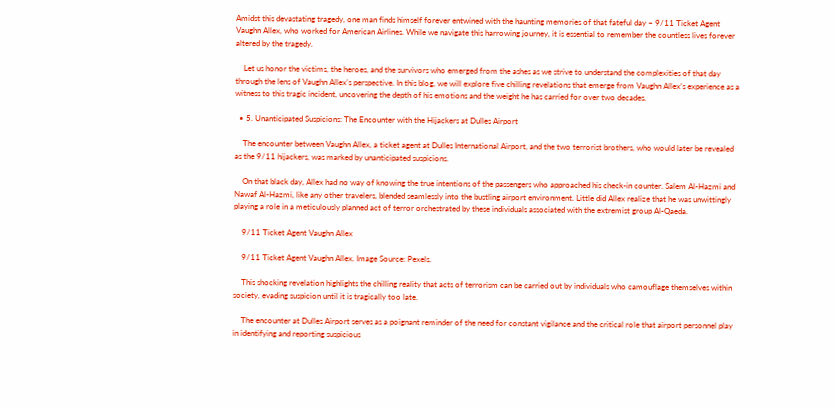Amidst this devastating tragedy, one man finds himself forever entwined with the haunting memories of that fateful day – 9/11 Ticket Agent Vaughn Allex, who worked for American Airlines. While we navigate this harrowing journey, it is essential to remember the countless lives forever altered by the tragedy.

    Let us honor the victims, the heroes, and the survivors who emerged from the ashes as we strive to understand the complexities of that day through the lens of Vaughn Allex’s perspective. In this blog, we will explore five chilling revelations that emerge from Vaughn Allex’s experience as a witness to this tragic incident, uncovering the depth of his emotions and the weight he has carried for over two decades.

  • 5. Unanticipated Suspicions: The Encounter with the Hijackers at Dulles Airport

    The encounter between Vaughn Allex, a ticket agent at Dulles International Airport, and the two terrorist brothers, who would later be revealed as the 9/11 hijackers, was marked by unanticipated suspicions.

    On that black day, Allex had no way of knowing the true intentions of the passengers who approached his check-in counter. Salem Al-Hazmi and Nawaf Al-Hazmi, like any other travelers, blended seamlessly into the bustling airport environment. Little did Allex realize that he was unwittingly playing a role in a meticulously planned act of terror orchestrated by these individuals associated with the extremist group Al-Qaeda.

    9/11 Ticket Agent Vaughn Allex

    9/11 Ticket Agent Vaughn Allex. Image Source: Pexels.

    This shocking revelation highlights the chilling reality that acts of terrorism can be carried out by individuals who camouflage themselves within society, evading suspicion until it is tragically too late.

    The encounter at Dulles Airport serves as a poignant reminder of the need for constant vigilance and the critical role that airport personnel play in identifying and reporting suspicious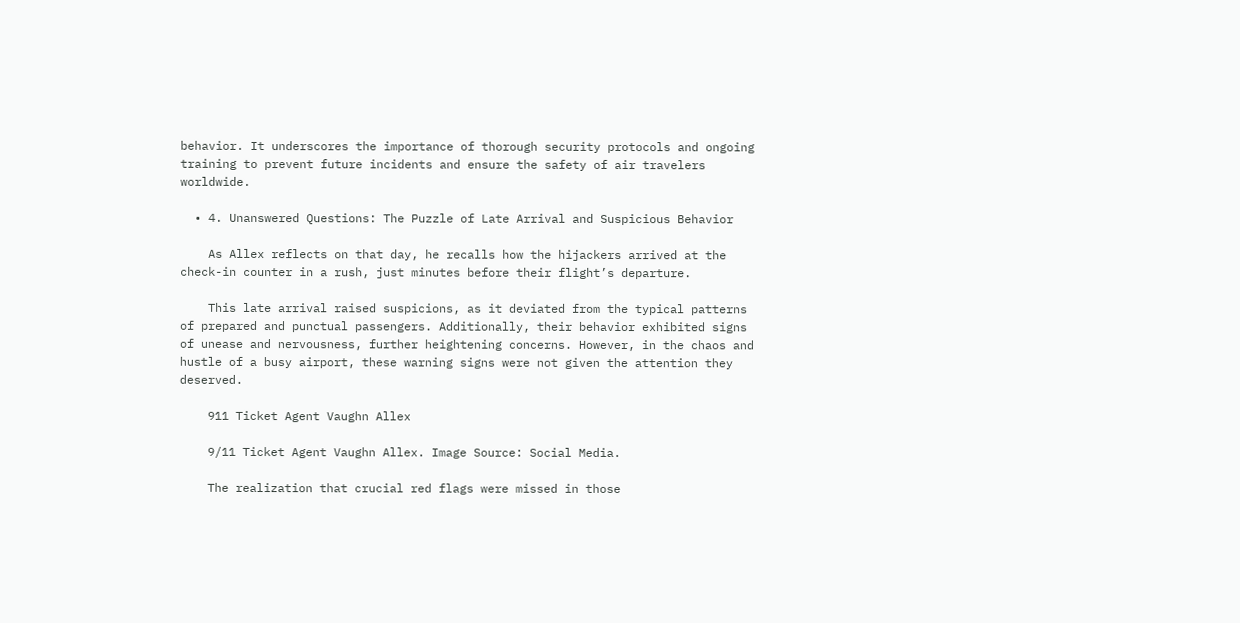behavior. It underscores the importance of thorough security protocols and ongoing training to prevent future incidents and ensure the safety of air travelers worldwide.

  • 4. Unanswered Questions: The Puzzle of Late Arrival and Suspicious Behavior

    As Allex reflects on that day, he recalls how the hijackers arrived at the check-in counter in a rush, just minutes before their flight’s departure.

    This late arrival raised suspicions, as it deviated from the typical patterns of prepared and punctual passengers. Additionally, their behavior exhibited signs of unease and nervousness, further heightening concerns. However, in the chaos and hustle of a busy airport, these warning signs were not given the attention they deserved.

    911 Ticket Agent Vaughn Allex

    9/11 Ticket Agent Vaughn Allex. Image Source: Social Media.

    The realization that crucial red flags were missed in those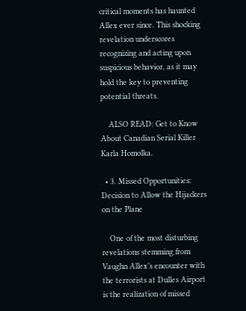critical moments has haunted Allex ever since. This shocking revelation underscores recognizing and acting upon suspicious behavior, as it may hold the key to preventing potential threats.

    ALSO READ: Get to Know About Canadian Serial Killer Karla Homolka.

  • 3. Missed Opportunities: Decision to Allow the Hijackers on the Plane

    One of the most disturbing revelations stemming from Vaughn Allex’s encounter with the terrorists at Dulles Airport is the realization of missed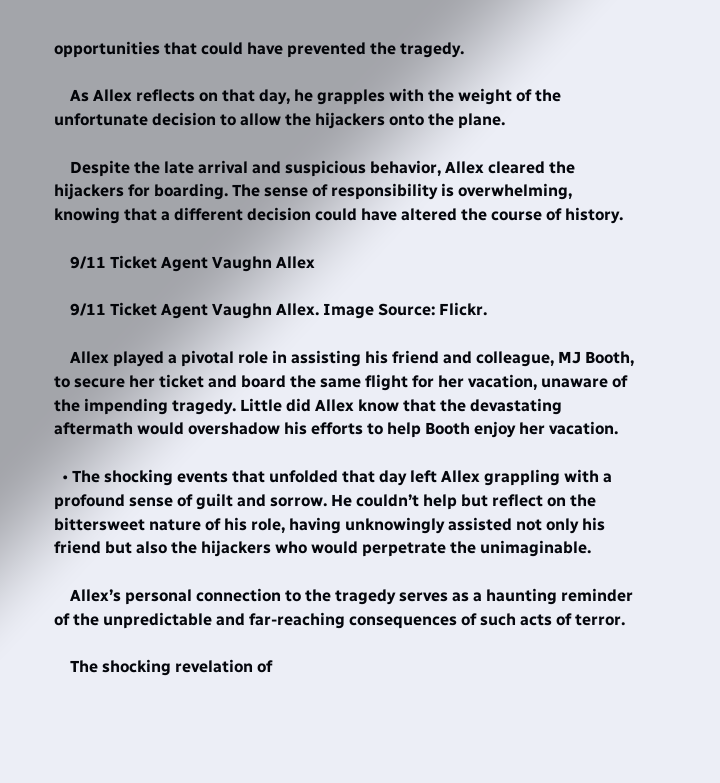opportunities that could have prevented the tragedy.

    As Allex reflects on that day, he grapples with the weight of the unfortunate decision to allow the hijackers onto the plane.

    Despite the late arrival and suspicious behavior, Allex cleared the hijackers for boarding. The sense of responsibility is overwhelming, knowing that a different decision could have altered the course of history.

    9/11 Ticket Agent Vaughn Allex

    9/11 Ticket Agent Vaughn Allex. Image Source: Flickr.

    Allex played a pivotal role in assisting his friend and colleague, MJ Booth, to secure her ticket and board the same flight for her vacation, unaware of the impending tragedy. Little did Allex know that the devastating aftermath would overshadow his efforts to help Booth enjoy her vacation.

  • The shocking events that unfolded that day left Allex grappling with a profound sense of guilt and sorrow. He couldn’t help but reflect on the bittersweet nature of his role, having unknowingly assisted not only his friend but also the hijackers who would perpetrate the unimaginable.

    Allex’s personal connection to the tragedy serves as a haunting reminder of the unpredictable and far-reaching consequences of such acts of terror.

    The shocking revelation of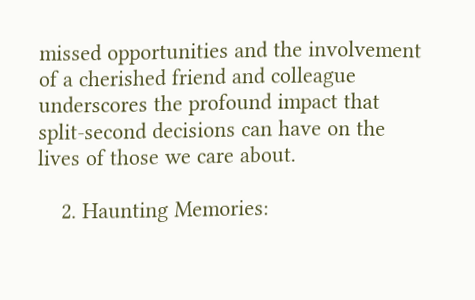missed opportunities and the involvement of a cherished friend and colleague underscores the profound impact that split-second decisions can have on the lives of those we care about.

    2. Haunting Memories: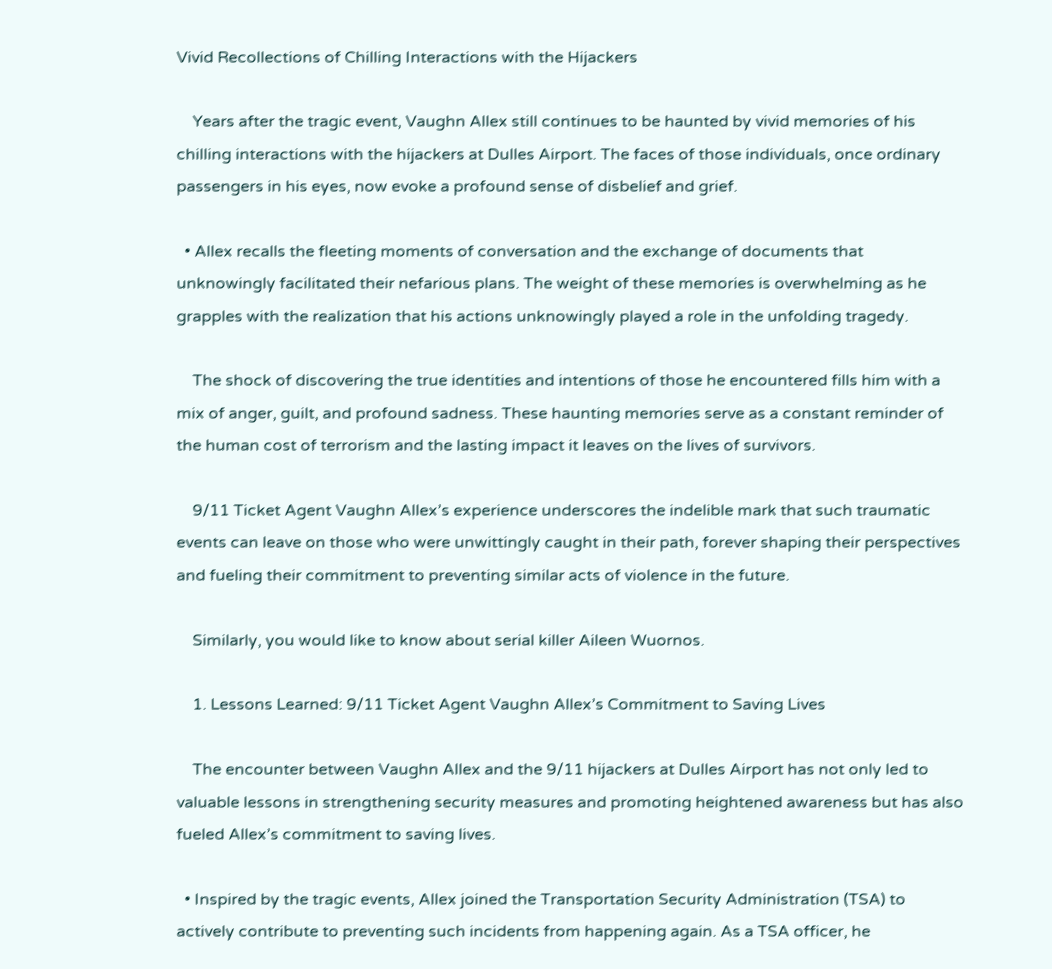Vivid Recollections of Chilling Interactions with the Hijackers

    Years after the tragic event, Vaughn Allex still continues to be haunted by vivid memories of his chilling interactions with the hijackers at Dulles Airport. The faces of those individuals, once ordinary passengers in his eyes, now evoke a profound sense of disbelief and grief.

  • Allex recalls the fleeting moments of conversation and the exchange of documents that unknowingly facilitated their nefarious plans. The weight of these memories is overwhelming as he grapples with the realization that his actions unknowingly played a role in the unfolding tragedy.

    The shock of discovering the true identities and intentions of those he encountered fills him with a mix of anger, guilt, and profound sadness. These haunting memories serve as a constant reminder of the human cost of terrorism and the lasting impact it leaves on the lives of survivors.

    9/11 Ticket Agent Vaughn Allex’s experience underscores the indelible mark that such traumatic events can leave on those who were unwittingly caught in their path, forever shaping their perspectives and fueling their commitment to preventing similar acts of violence in the future.

    Similarly, you would like to know about serial killer Aileen Wuornos.

    1. Lessons Learned: 9/11 Ticket Agent Vaughn Allex’s Commitment to Saving Lives

    The encounter between Vaughn Allex and the 9/11 hijackers at Dulles Airport has not only led to valuable lessons in strengthening security measures and promoting heightened awareness but has also fueled Allex’s commitment to saving lives.

  • Inspired by the tragic events, Allex joined the Transportation Security Administration (TSA) to actively contribute to preventing such incidents from happening again. As a TSA officer, he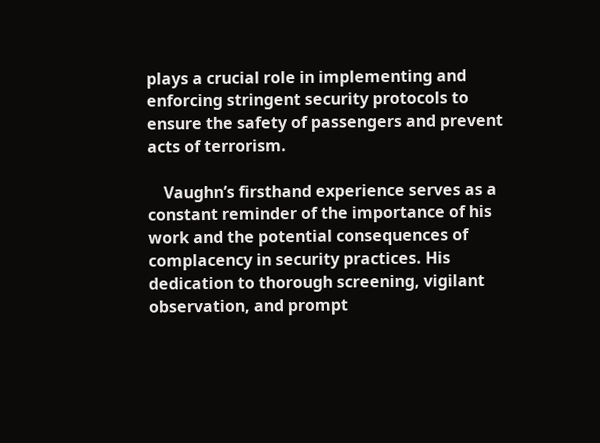plays a crucial role in implementing and enforcing stringent security protocols to ensure the safety of passengers and prevent acts of terrorism.

    Vaughn’s firsthand experience serves as a constant reminder of the importance of his work and the potential consequences of complacency in security practices. His dedication to thorough screening, vigilant observation, and prompt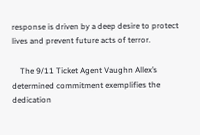response is driven by a deep desire to protect lives and prevent future acts of terror.

    The 9/11 Ticket Agent Vaughn Allex’s determined commitment exemplifies the dedication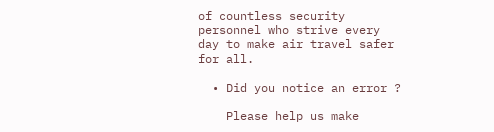of countless security personnel who strive every day to make air travel safer for all.

  • Did you notice an error ?

    Please help us make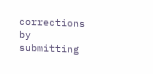corrections by submitting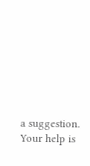a suggestion. Your help is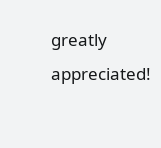greatly appreciated!